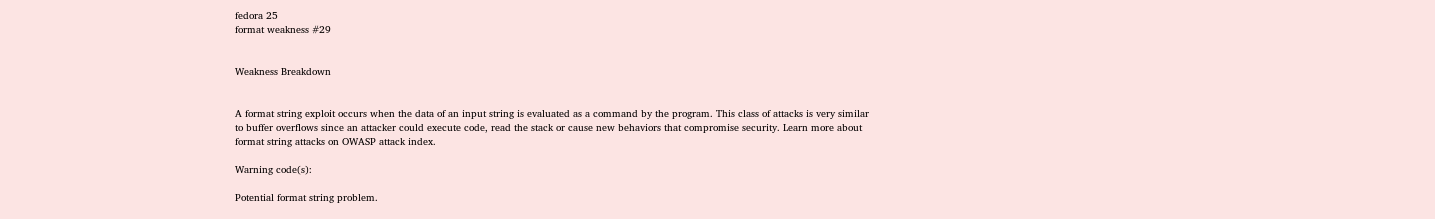fedora 25
format weakness #29


Weakness Breakdown


A format string exploit occurs when the data of an input string is evaluated as a command by the program. This class of attacks is very similar to buffer overflows since an attacker could execute code, read the stack or cause new behaviors that compromise security. Learn more about format string attacks on OWASP attack index.

Warning code(s):

Potential format string problem.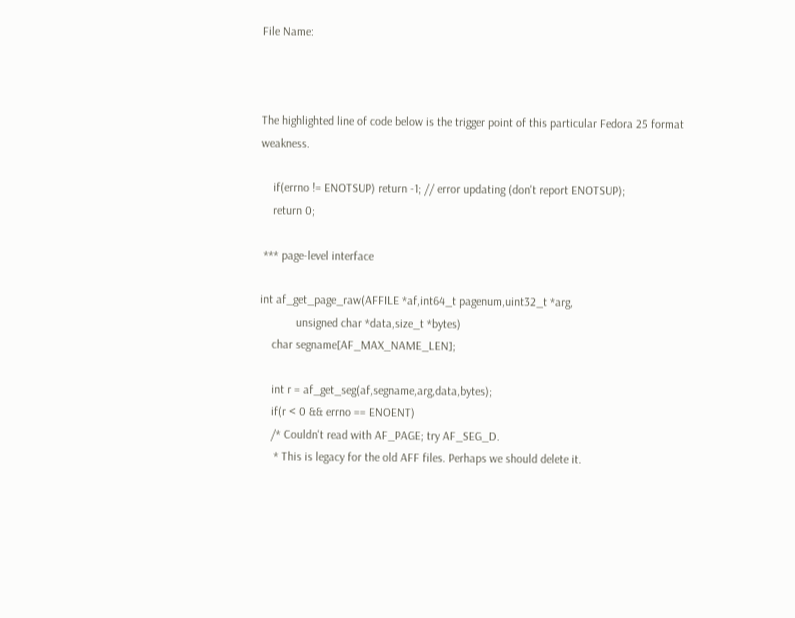File Name:



The highlighted line of code below is the trigger point of this particular Fedora 25 format weakness.

    if(errno != ENOTSUP) return -1; // error updating (don't report ENOTSUP);
    return 0;

 *** page-level interface

int af_get_page_raw(AFFILE *af,int64_t pagenum,uint32_t *arg,
            unsigned char *data,size_t *bytes)
    char segname[AF_MAX_NAME_LEN];

    int r = af_get_seg(af,segname,arg,data,bytes);
    if(r < 0 && errno == ENOENT)
    /* Couldn't read with AF_PAGE; try AF_SEG_D.
     * This is legacy for the old AFF files. Perhaps we should delete it.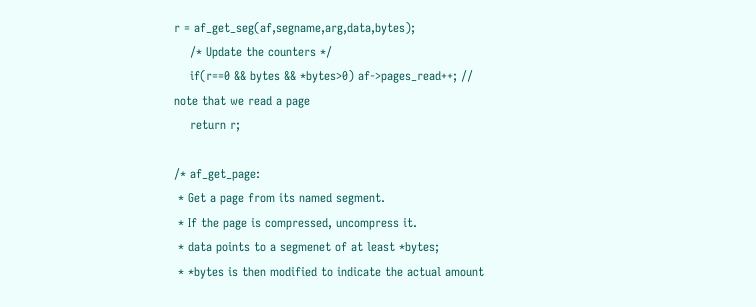r = af_get_seg(af,segname,arg,data,bytes);
    /* Update the counters */
    if(r==0 && bytes && *bytes>0) af->pages_read++; // note that we read a page
    return r;

/* af_get_page:
 * Get a page from its named segment.
 * If the page is compressed, uncompress it.
 * data points to a segmenet of at least *bytes;
 * *bytes is then modified to indicate the actual amount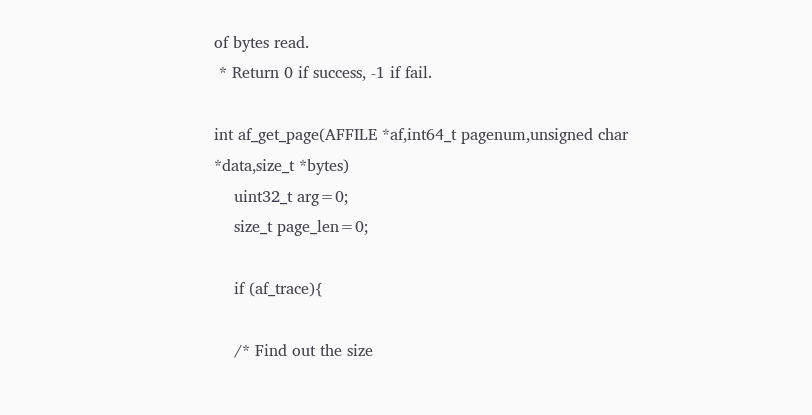of bytes read.
 * Return 0 if success, -1 if fail.

int af_get_page(AFFILE *af,int64_t pagenum,unsigned char *data,size_t *bytes)
    uint32_t arg=0;
    size_t page_len=0;

    if (af_trace){

    /* Find out the size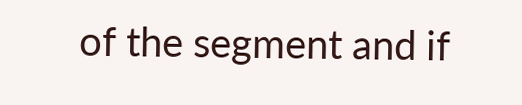of the segment and if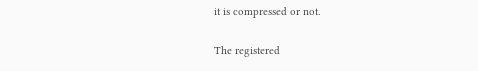it is compressed or not.

The registered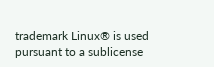trademark Linux® is used pursuant to a sublicense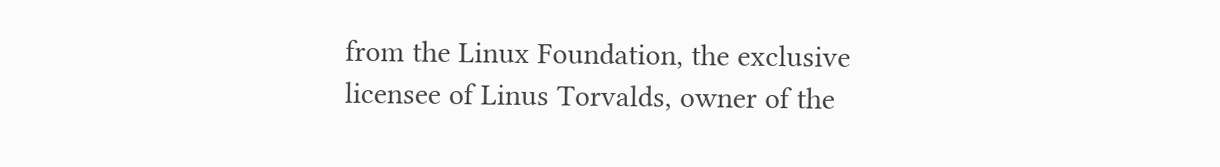from the Linux Foundation, the exclusive licensee of Linus Torvalds, owner of the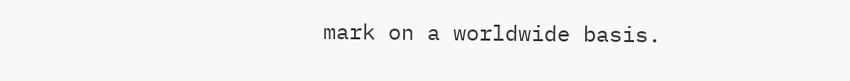mark on a worldwide basis.